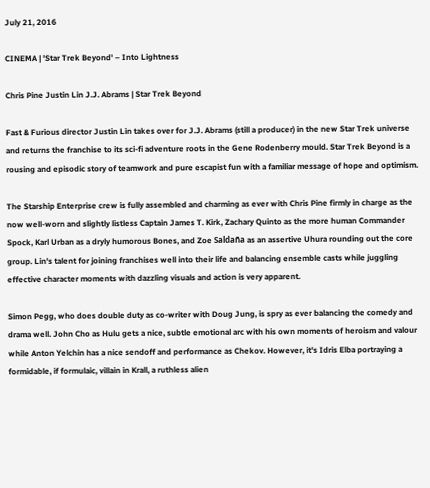July 21, 2016

CINEMA | 'Star Trek Beyond' – Into Lightness

Chris Pine Justin Lin J.J. Abrams | Star Trek Beyond

Fast & Furious director Justin Lin takes over for J.J. Abrams (still a producer) in the new Star Trek universe and returns the franchise to its sci-fi adventure roots in the Gene Rodenberry mould. Star Trek Beyond is a rousing and episodic story of teamwork and pure escapist fun with a familiar message of hope and optimism.

The Starship Enterprise crew is fully assembled and charming as ever with Chris Pine firmly in charge as the now well-worn and slightly listless Captain James T. Kirk, Zachary Quinto as the more human Commander Spock, Karl Urban as a dryly humorous Bones, and Zoe Saldaña as an assertive Uhura rounding out the core group. Lin's talent for joining franchises well into their life and balancing ensemble casts while juggling effective character moments with dazzling visuals and action is very apparent.

Simon Pegg, who does double duty as co-writer with Doug Jung, is spry as ever balancing the comedy and drama well. John Cho as Hulu gets a nice, subtle emotional arc with his own moments of heroism and valour while Anton Yelchin has a nice sendoff and performance as Chekov. However, it's Idris Elba portraying a formidable, if formulaic, villain in Krall, a ruthless alien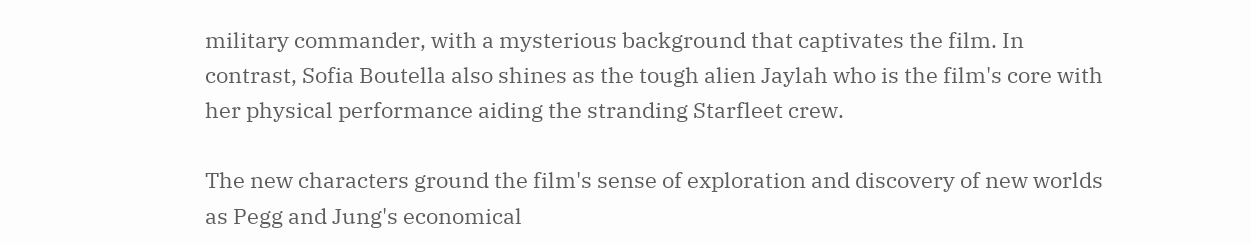military commander, with a mysterious background that captivates the film. In contrast, Sofia Boutella also shines as the tough alien Jaylah who is the film's core with her physical performance aiding the stranding Starfleet crew.

The new characters ground the film's sense of exploration and discovery of new worlds as Pegg and Jung's economical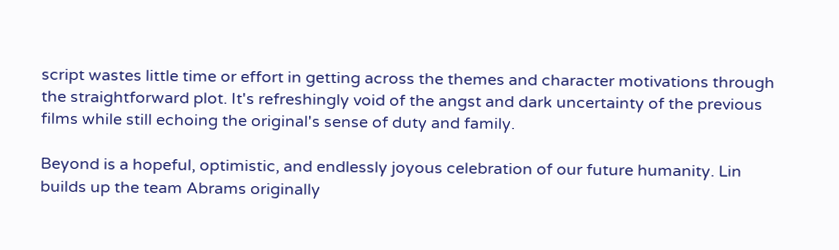script wastes little time or effort in getting across the themes and character motivations through the straightforward plot. It's refreshingly void of the angst and dark uncertainty of the previous films while still echoing the original's sense of duty and family.

Beyond is a hopeful, optimistic, and endlessly joyous celebration of our future humanity. Lin builds up the team Abrams originally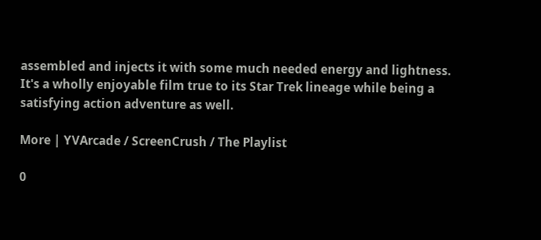assembled and injects it with some much needed energy and lightness. It's a wholly enjoyable film true to its Star Trek lineage while being a satisfying action adventure as well.

More | YVArcade / ScreenCrush / The Playlist

0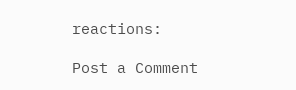reactions:

Post a Comment